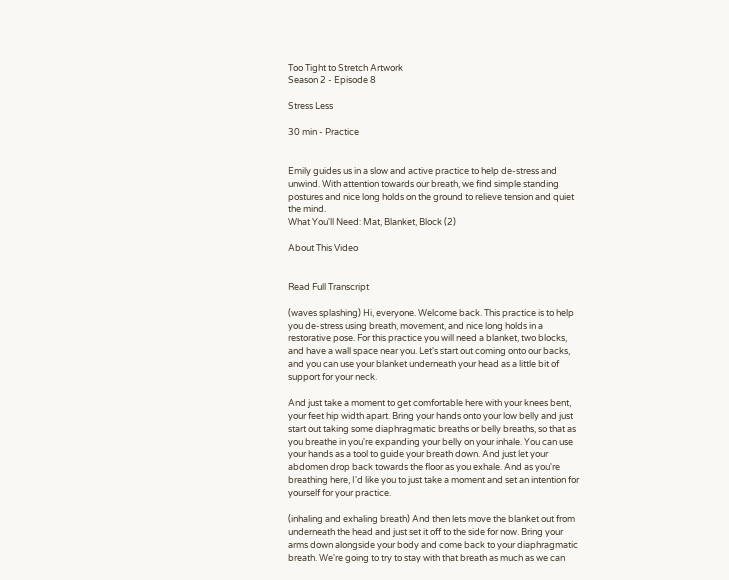Too Tight to Stretch Artwork
Season 2 - Episode 8

Stress Less

30 min - Practice


Emily guides us in a slow and active practice to help de-stress and unwind. With attention towards our breath, we find simple standing postures and nice long holds on the ground to relieve tension and quiet the mind.
What You'll Need: Mat, Blanket, Block (2)

About This Video


Read Full Transcript

(waves splashing) Hi, everyone. Welcome back. This practice is to help you de-stress using breath, movement, and nice long holds in a restorative pose. For this practice you will need a blanket, two blocks, and have a wall space near you. Let's start out coming onto our backs, and you can use your blanket underneath your head as a little bit of support for your neck.

And just take a moment to get comfortable here with your knees bent, your feet hip width apart. Bring your hands onto your low belly and just start out taking some diaphragmatic breaths or belly breaths, so that as you breathe in you're expanding your belly on your inhale. You can use your hands as a tool to guide your breath down. And just let your abdomen drop back towards the floor as you exhale. And as you're breathing here, I'd like you to just take a moment and set an intention for yourself for your practice.

(inhaling and exhaling breath) And then lets move the blanket out from underneath the head and just set it off to the side for now. Bring your arms down alongside your body and come back to your diaphragmatic breath. We're going to try to stay with that breath as much as we can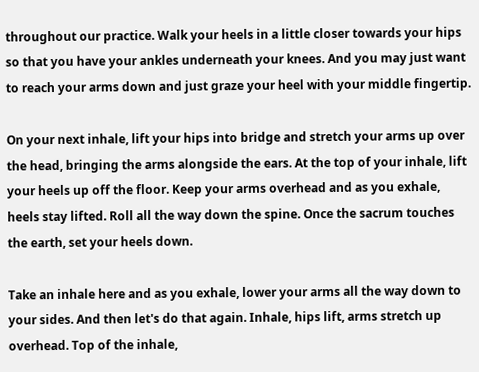throughout our practice. Walk your heels in a little closer towards your hips so that you have your ankles underneath your knees. And you may just want to reach your arms down and just graze your heel with your middle fingertip.

On your next inhale, lift your hips into bridge and stretch your arms up over the head, bringing the arms alongside the ears. At the top of your inhale, lift your heels up off the floor. Keep your arms overhead and as you exhale, heels stay lifted. Roll all the way down the spine. Once the sacrum touches the earth, set your heels down.

Take an inhale here and as you exhale, lower your arms all the way down to your sides. And then let's do that again. Inhale, hips lift, arms stretch up overhead. Top of the inhale,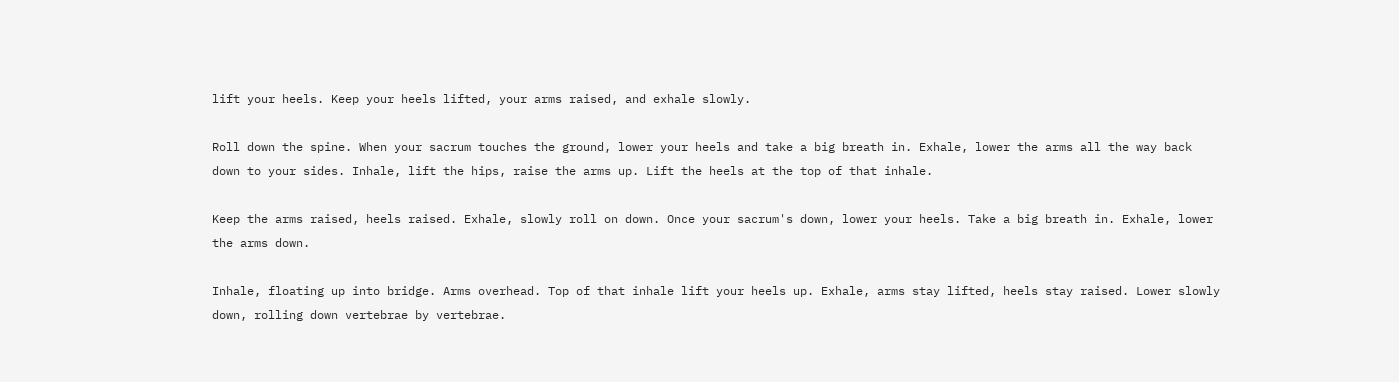lift your heels. Keep your heels lifted, your arms raised, and exhale slowly.

Roll down the spine. When your sacrum touches the ground, lower your heels and take a big breath in. Exhale, lower the arms all the way back down to your sides. Inhale, lift the hips, raise the arms up. Lift the heels at the top of that inhale.

Keep the arms raised, heels raised. Exhale, slowly roll on down. Once your sacrum's down, lower your heels. Take a big breath in. Exhale, lower the arms down.

Inhale, floating up into bridge. Arms overhead. Top of that inhale lift your heels up. Exhale, arms stay lifted, heels stay raised. Lower slowly down, rolling down vertebrae by vertebrae.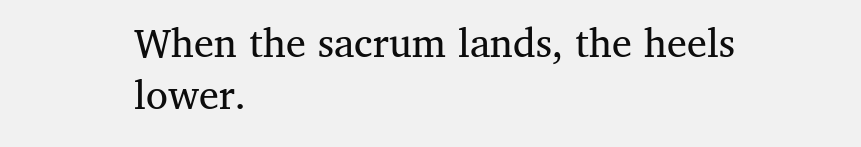When the sacrum lands, the heels lower.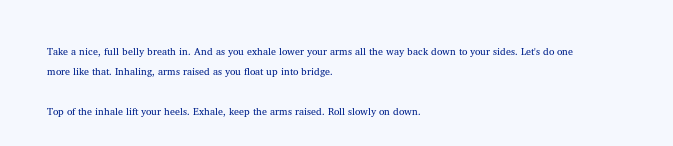Take a nice, full belly breath in. And as you exhale lower your arms all the way back down to your sides. Let's do one more like that. Inhaling, arms raised as you float up into bridge.

Top of the inhale lift your heels. Exhale, keep the arms raised. Roll slowly on down.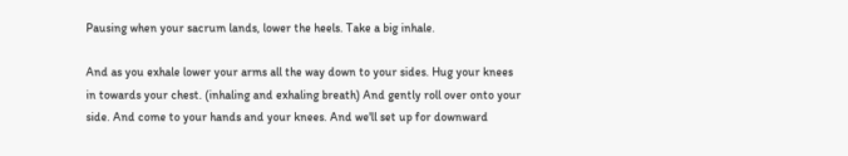Pausing when your sacrum lands, lower the heels. Take a big inhale.

And as you exhale lower your arms all the way down to your sides. Hug your knees in towards your chest. (inhaling and exhaling breath) And gently roll over onto your side. And come to your hands and your knees. And we'll set up for downward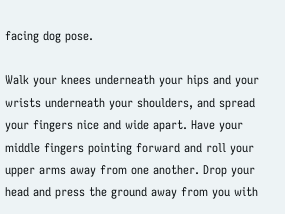facing dog pose.

Walk your knees underneath your hips and your wrists underneath your shoulders, and spread your fingers nice and wide apart. Have your middle fingers pointing forward and roll your upper arms away from one another. Drop your head and press the ground away from you with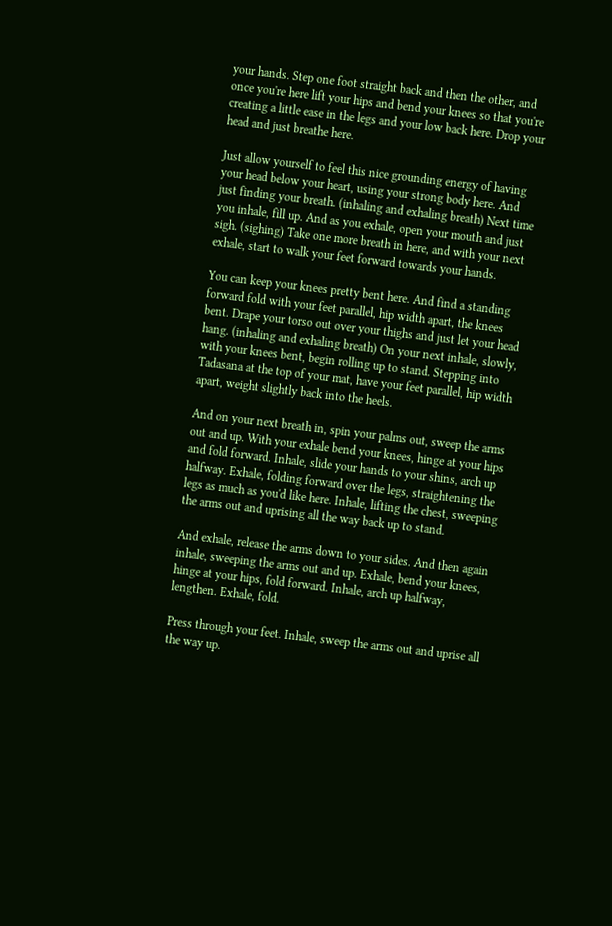your hands. Step one foot straight back and then the other, and once you're here lift your hips and bend your knees so that you're creating a little ease in the legs and your low back here. Drop your head and just breathe here.

Just allow yourself to feel this nice grounding energy of having your head below your heart, using your strong body here. And just finding your breath. (inhaling and exhaling breath) Next time you inhale, fill up. And as you exhale, open your mouth and just sigh. (sighing) Take one more breath in here, and with your next exhale, start to walk your feet forward towards your hands.

You can keep your knees pretty bent here. And find a standing forward fold with your feet parallel, hip width apart, the knees bent. Drape your torso out over your thighs and just let your head hang. (inhaling and exhaling breath) On your next inhale, slowly, with your knees bent, begin rolling up to stand. Stepping into Tadasana at the top of your mat, have your feet parallel, hip width apart, weight slightly back into the heels.

And on your next breath in, spin your palms out, sweep the arms out and up. With your exhale bend your knees, hinge at your hips and fold forward. Inhale, slide your hands to your shins, arch up halfway. Exhale, folding forward over the legs, straightening the legs as much as you'd like here. Inhale, lifting the chest, sweeping the arms out and uprising all the way back up to stand.

And exhale, release the arms down to your sides. And then again inhale, sweeping the arms out and up. Exhale, bend your knees, hinge at your hips, fold forward. Inhale, arch up halfway, lengthen. Exhale, fold.

Press through your feet. Inhale, sweep the arms out and uprise all the way up.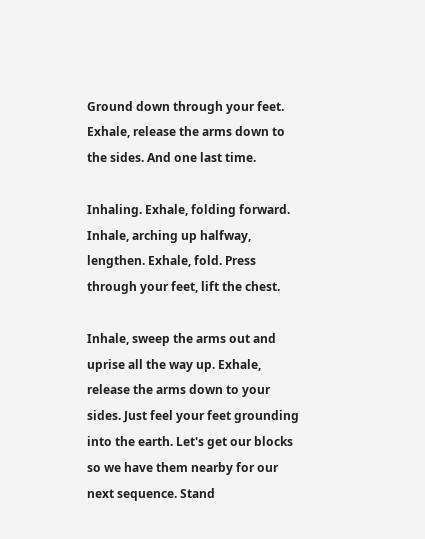Ground down through your feet. Exhale, release the arms down to the sides. And one last time.

Inhaling. Exhale, folding forward. Inhale, arching up halfway, lengthen. Exhale, fold. Press through your feet, lift the chest.

Inhale, sweep the arms out and uprise all the way up. Exhale, release the arms down to your sides. Just feel your feet grounding into the earth. Let's get our blocks so we have them nearby for our next sequence. Stand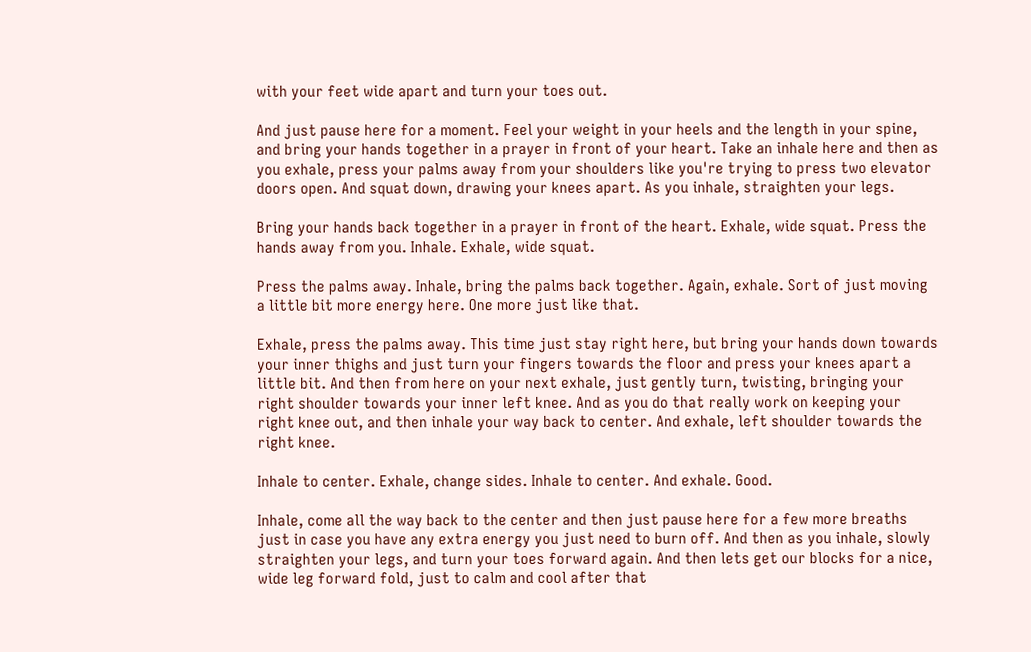with your feet wide apart and turn your toes out.

And just pause here for a moment. Feel your weight in your heels and the length in your spine, and bring your hands together in a prayer in front of your heart. Take an inhale here and then as you exhale, press your palms away from your shoulders like you're trying to press two elevator doors open. And squat down, drawing your knees apart. As you inhale, straighten your legs.

Bring your hands back together in a prayer in front of the heart. Exhale, wide squat. Press the hands away from you. Inhale. Exhale, wide squat.

Press the palms away. Inhale, bring the palms back together. Again, exhale. Sort of just moving a little bit more energy here. One more just like that.

Exhale, press the palms away. This time just stay right here, but bring your hands down towards your inner thighs and just turn your fingers towards the floor and press your knees apart a little bit. And then from here on your next exhale, just gently turn, twisting, bringing your right shoulder towards your inner left knee. And as you do that really work on keeping your right knee out, and then inhale your way back to center. And exhale, left shoulder towards the right knee.

Inhale to center. Exhale, change sides. Inhale to center. And exhale. Good.

Inhale, come all the way back to the center and then just pause here for a few more breaths just in case you have any extra energy you just need to burn off. And then as you inhale, slowly straighten your legs, and turn your toes forward again. And then lets get our blocks for a nice, wide leg forward fold, just to calm and cool after that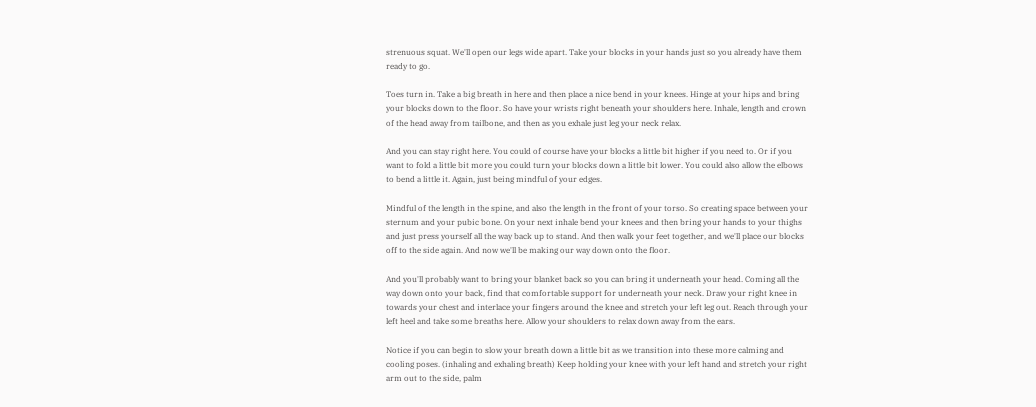strenuous squat. We'll open our legs wide apart. Take your blocks in your hands just so you already have them ready to go.

Toes turn in. Take a big breath in here and then place a nice bend in your knees. Hinge at your hips and bring your blocks down to the floor. So have your wrists right beneath your shoulders here. Inhale, length and crown of the head away from tailbone, and then as you exhale just leg your neck relax.

And you can stay right here. You could of course have your blocks a little bit higher if you need to. Or if you want to fold a little bit more you could turn your blocks down a little bit lower. You could also allow the elbows to bend a little it. Again, just being mindful of your edges.

Mindful of the length in the spine, and also the length in the front of your torso. So creating space between your sternum and your pubic bone. On your next inhale bend your knees and then bring your hands to your thighs and just press yourself all the way back up to stand. And then walk your feet together, and we'll place our blocks off to the side again. And now we'll be making our way down onto the floor.

And you'll probably want to bring your blanket back so you can bring it underneath your head. Coming all the way down onto your back, find that comfortable support for underneath your neck. Draw your right knee in towards your chest and interlace your fingers around the knee and stretch your left leg out. Reach through your left heel and take some breaths here. Allow your shoulders to relax down away from the ears.

Notice if you can begin to slow your breath down a little bit as we transition into these more calming and cooling poses. (inhaling and exhaling breath) Keep holding your knee with your left hand and stretch your right arm out to the side, palm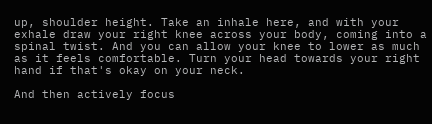up, shoulder height. Take an inhale here, and with your exhale draw your right knee across your body, coming into a spinal twist. And you can allow your knee to lower as much as it feels comfortable. Turn your head towards your right hand if that's okay on your neck.

And then actively focus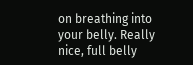on breathing into your belly. Really nice, full belly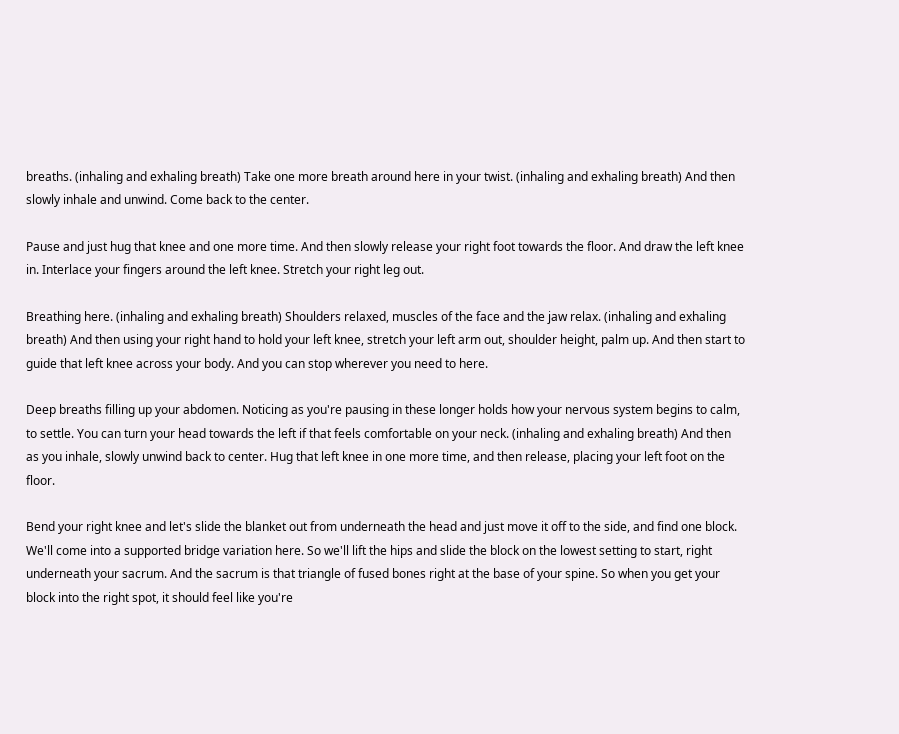breaths. (inhaling and exhaling breath) Take one more breath around here in your twist. (inhaling and exhaling breath) And then slowly inhale and unwind. Come back to the center.

Pause and just hug that knee and one more time. And then slowly release your right foot towards the floor. And draw the left knee in. Interlace your fingers around the left knee. Stretch your right leg out.

Breathing here. (inhaling and exhaling breath) Shoulders relaxed, muscles of the face and the jaw relax. (inhaling and exhaling breath) And then using your right hand to hold your left knee, stretch your left arm out, shoulder height, palm up. And then start to guide that left knee across your body. And you can stop wherever you need to here.

Deep breaths filling up your abdomen. Noticing as you're pausing in these longer holds how your nervous system begins to calm, to settle. You can turn your head towards the left if that feels comfortable on your neck. (inhaling and exhaling breath) And then as you inhale, slowly unwind back to center. Hug that left knee in one more time, and then release, placing your left foot on the floor.

Bend your right knee and let's slide the blanket out from underneath the head and just move it off to the side, and find one block. We'll come into a supported bridge variation here. So we'll lift the hips and slide the block on the lowest setting to start, right underneath your sacrum. And the sacrum is that triangle of fused bones right at the base of your spine. So when you get your block into the right spot, it should feel like you're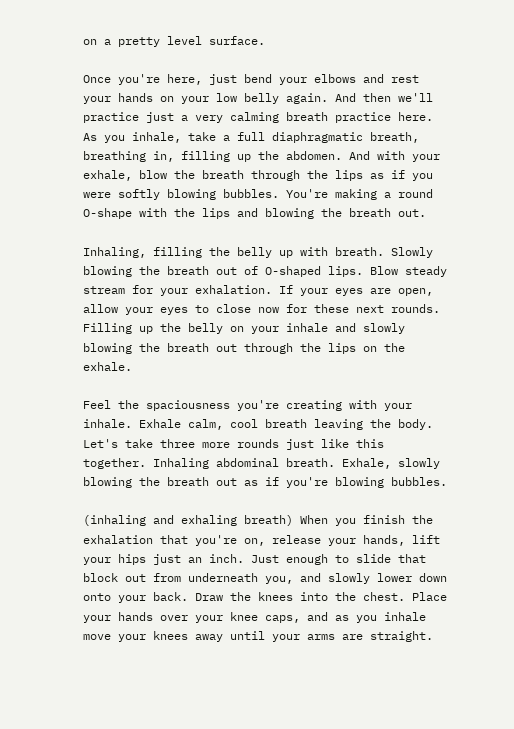on a pretty level surface.

Once you're here, just bend your elbows and rest your hands on your low belly again. And then we'll practice just a very calming breath practice here. As you inhale, take a full diaphragmatic breath, breathing in, filling up the abdomen. And with your exhale, blow the breath through the lips as if you were softly blowing bubbles. You're making a round O-shape with the lips and blowing the breath out.

Inhaling, filling the belly up with breath. Slowly blowing the breath out of O-shaped lips. Blow steady stream for your exhalation. If your eyes are open, allow your eyes to close now for these next rounds. Filling up the belly on your inhale and slowly blowing the breath out through the lips on the exhale.

Feel the spaciousness you're creating with your inhale. Exhale calm, cool breath leaving the body. Let's take three more rounds just like this together. Inhaling abdominal breath. Exhale, slowly blowing the breath out as if you're blowing bubbles.

(inhaling and exhaling breath) When you finish the exhalation that you're on, release your hands, lift your hips just an inch. Just enough to slide that block out from underneath you, and slowly lower down onto your back. Draw the knees into the chest. Place your hands over your knee caps, and as you inhale move your knees away until your arms are straight.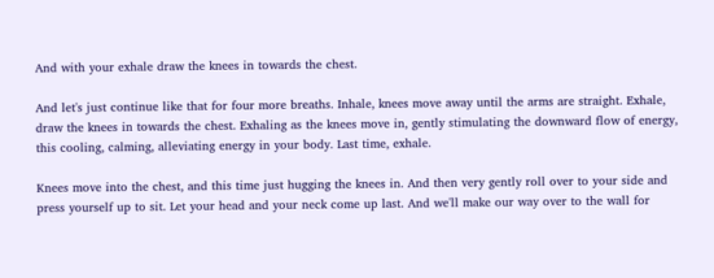And with your exhale draw the knees in towards the chest.

And let's just continue like that for four more breaths. Inhale, knees move away until the arms are straight. Exhale, draw the knees in towards the chest. Exhaling as the knees move in, gently stimulating the downward flow of energy, this cooling, calming, alleviating energy in your body. Last time, exhale.

Knees move into the chest, and this time just hugging the knees in. And then very gently roll over to your side and press yourself up to sit. Let your head and your neck come up last. And we'll make our way over to the wall for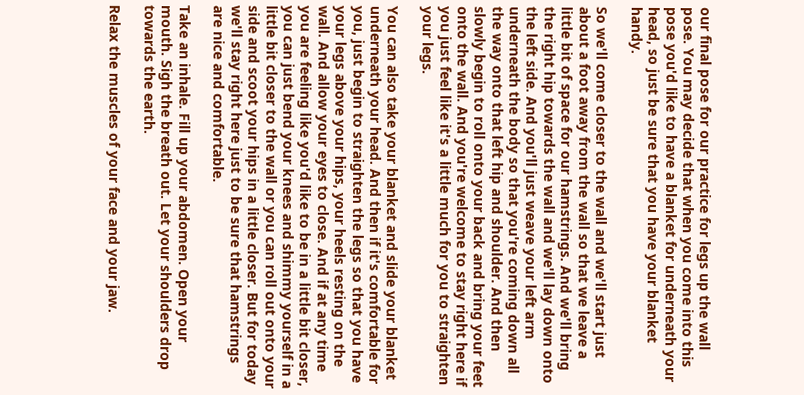our final pose for our practice for legs up the wall pose. You may decide that when you come into this pose you'd like to have a blanket for underneath your head, so just be sure that you have your blanket handy.

So we'll come closer to the wall and we'll start just about a foot away from the wall so that we leave a little bit of space for our hamstrings. And we'll bring the right hip towards the wall and we'll lay down onto the left side. And you'll just weave your left arm underneath the body so that you're coming down all the way onto that left hip and shoulder. And then slowly begin to roll onto your back and bring your feet onto the wall. And you're welcome to stay right here if you just feel like it's a little much for you to straighten your legs.

You can also take your blanket and slide your blanket underneath your head. And then if it's comfortable for you, just begin to straighten the legs so that you have your legs above your hips, your heels resting on the wall. And allow your eyes to close. And if at any time you are feeling like you'd like to be in a little bit closer, you can just bend your knees and shimmy yourself in a little bit closer to the wall or you can roll out onto your side and scoot your hips in a little closer. But for today we'll stay right here just to be sure that hamstrings are nice and comfortable.

Take an inhale. Fill up your abdomen. Open your mouth. Sigh the breath out. Let your shoulders drop towards the earth.

Relax the muscles of your face and your jaw.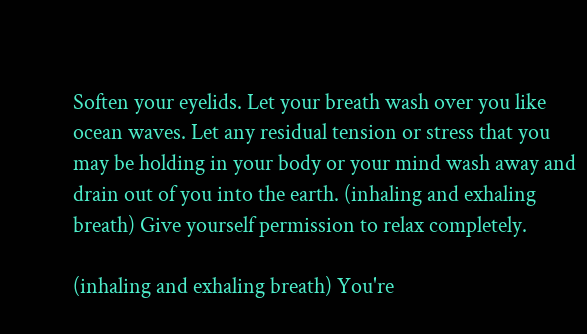Soften your eyelids. Let your breath wash over you like ocean waves. Let any residual tension or stress that you may be holding in your body or your mind wash away and drain out of you into the earth. (inhaling and exhaling breath) Give yourself permission to relax completely.

(inhaling and exhaling breath) You're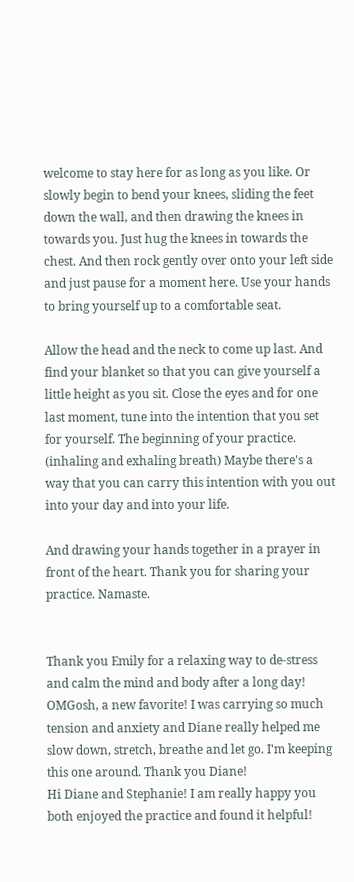welcome to stay here for as long as you like. Or slowly begin to bend your knees, sliding the feet down the wall, and then drawing the knees in towards you. Just hug the knees in towards the chest. And then rock gently over onto your left side and just pause for a moment here. Use your hands to bring yourself up to a comfortable seat.

Allow the head and the neck to come up last. And find your blanket so that you can give yourself a little height as you sit. Close the eyes and for one last moment, tune into the intention that you set for yourself. The beginning of your practice. (inhaling and exhaling breath) Maybe there's a way that you can carry this intention with you out into your day and into your life.

And drawing your hands together in a prayer in front of the heart. Thank you for sharing your practice. Namaste.


Thank you Emily for a relaxing way to de-stress and calm the mind and body after a long day!
OMGosh, a new favorite! I was carrying so much tension and anxiety and Diane really helped me slow down, stretch, breathe and let go. I'm keeping this one around. Thank you Diane!
Hi Diane and Stephanie! I am really happy you both enjoyed the practice and found it helpful!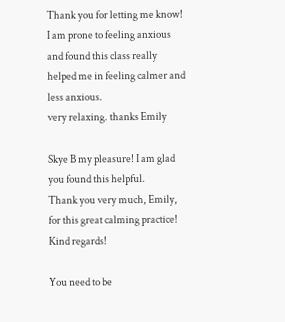Thank you for letting me know!
I am prone to feeling anxious and found this class really helped me in feeling calmer and less anxious.
very relaxing. thanks Emily

Skye B my pleasure! I am glad you found this helpful.
Thank you very much, Emily, for this great calming practice! Kind regards!

You need to be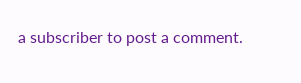a subscriber to post a comment.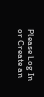Please Log In or Create an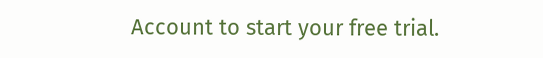Account to start your free trial.